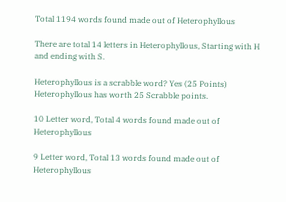Total 1194 words found made out of Heterophyllous

There are total 14 letters in Heterophyllous, Starting with H and ending with S.

Heterophyllous is a scrabble word? Yes (25 Points) Heterophyllous has worth 25 Scrabble points.

10 Letter word, Total 4 words found made out of Heterophyllous

9 Letter word, Total 13 words found made out of Heterophyllous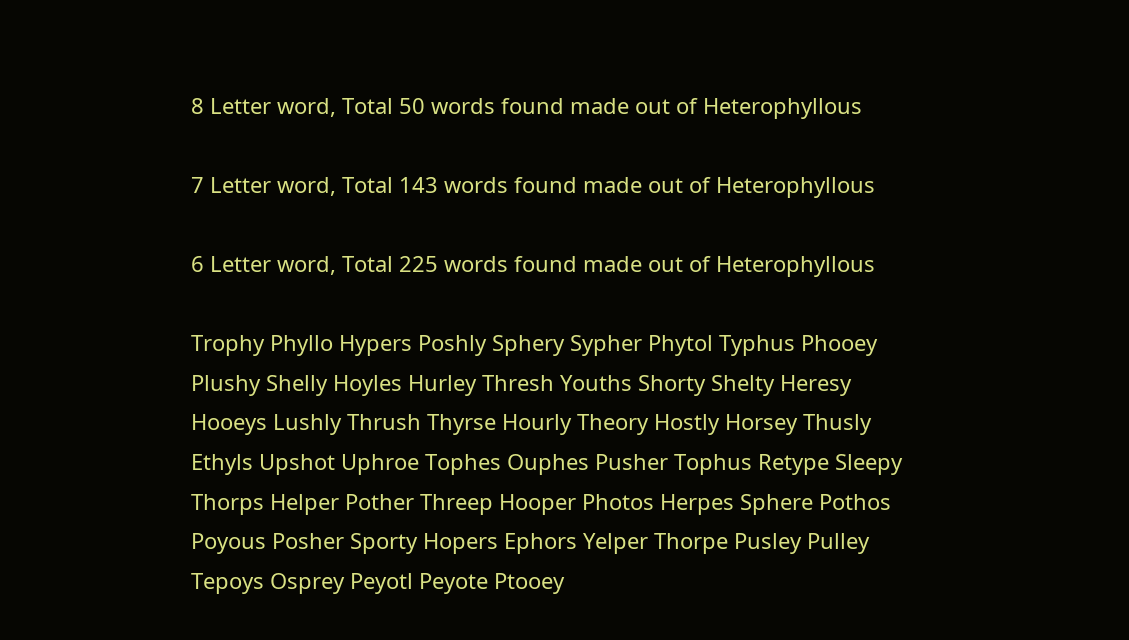8 Letter word, Total 50 words found made out of Heterophyllous

7 Letter word, Total 143 words found made out of Heterophyllous

6 Letter word, Total 225 words found made out of Heterophyllous

Trophy Phyllo Hypers Poshly Sphery Sypher Phytol Typhus Phooey Plushy Shelly Hoyles Hurley Thresh Youths Shorty Shelty Heresy Hooeys Lushly Thrush Thyrse Hourly Theory Hostly Horsey Thusly Ethyls Upshot Uphroe Tophes Ouphes Pusher Tophus Retype Sleepy Thorps Helper Pother Threep Hooper Photos Herpes Sphere Pothos Poyous Posher Sporty Hopers Ephors Yelper Thorpe Pusley Pulley Tepoys Osprey Peyotl Peyote Ptooey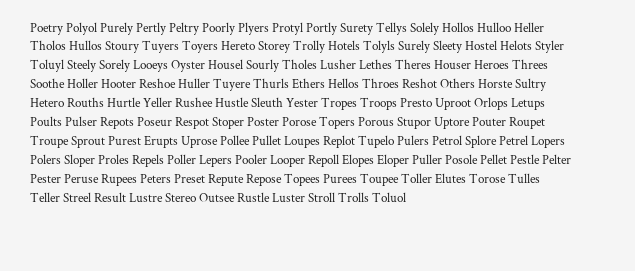Poetry Polyol Purely Pertly Peltry Poorly Plyers Protyl Portly Surety Tellys Solely Hollos Hulloo Heller Tholos Hullos Stoury Tuyers Toyers Hereto Storey Trolly Hotels Tolyls Surely Sleety Hostel Helots Styler Toluyl Steely Sorely Looeys Oyster Housel Sourly Tholes Lusher Lethes Theres Houser Heroes Threes Soothe Holler Hooter Reshoe Huller Tuyere Thurls Ethers Hellos Throes Reshot Others Horste Sultry Hetero Rouths Hurtle Yeller Rushee Hustle Sleuth Yester Tropes Troops Presto Uproot Orlops Letups Poults Pulser Repots Poseur Respot Stoper Poster Porose Topers Porous Stupor Uptore Pouter Roupet Troupe Sprout Purest Erupts Uprose Pollee Pullet Loupes Replot Tupelo Pulers Petrol Splore Petrel Lopers Polers Sloper Proles Repels Poller Lepers Pooler Looper Repoll Elopes Eloper Puller Posole Pellet Pestle Pelter Pester Peruse Rupees Peters Preset Repute Repose Topees Purees Toupee Toller Elutes Torose Tulles Teller Streel Result Lustre Stereo Outsee Rustle Luster Stroll Trolls Toluol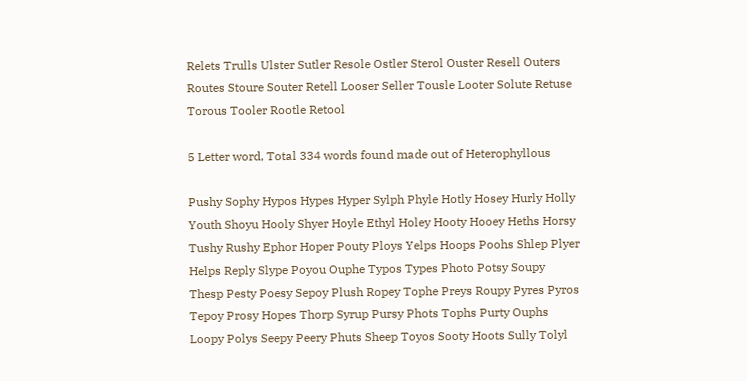Relets Trulls Ulster Sutler Resole Ostler Sterol Ouster Resell Outers Routes Stoure Souter Retell Looser Seller Tousle Looter Solute Retuse Torous Tooler Rootle Retool

5 Letter word, Total 334 words found made out of Heterophyllous

Pushy Sophy Hypos Hypes Hyper Sylph Phyle Hotly Hosey Hurly Holly Youth Shoyu Hooly Shyer Hoyle Ethyl Holey Hooty Hooey Heths Horsy Tushy Rushy Ephor Hoper Pouty Ploys Yelps Hoops Poohs Shlep Plyer Helps Reply Slype Poyou Ouphe Typos Types Photo Potsy Soupy Thesp Pesty Poesy Sepoy Plush Ropey Tophe Preys Roupy Pyres Pyros Tepoy Prosy Hopes Thorp Syrup Pursy Phots Tophs Purty Ouphs Loopy Polys Seepy Peery Phuts Sheep Toyos Sooty Hoots Sully Tolyl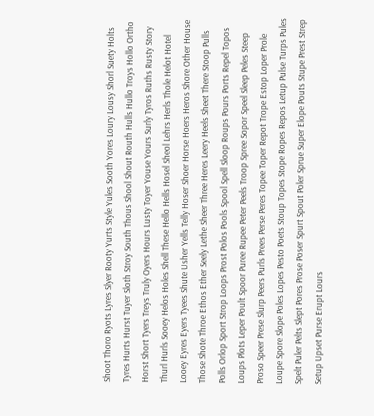Shoot Thoro Ryots Lyres Slyer Rooty Yurts Style Yules Sooth Yores Loury Lousy Shorl Suety Holts Tyres Hurts Hurst Tuyer Sloth Stroy South Thous Shool Shout Routh Hulls Hullo Troys Hollo Ortho Horst Short Tyers Treys Truly Oyers Hours Lusty Toyer Youse Yours Surly Tyros Ruths Rusty Story Thurl Hurls Sooey Helos Holes Shell These Hello Hells Hosel Sheol Lehrs Herls Thole Helot Hotel Looey Eyres Eyers Tyees Shute Usher Yells Telly Hoser Shoer Horse Hoers Heros Shore Other House Those Shote Throe Ethos Ether Seely Lethe Sheer Three Heres Leery Heels Sheet There Stoop Pulls Polls Orlop Sport Strop Loops Prost Polos Pools Spool Spell Sloop Roups Pours Ports Repel Topos Loups Plots Leper Poult Spoor Puree Rupee Peter Peels Troop Spree Sopor Speel Sleep Peles Steep Proso Speer Prese Slurp Peers Purls Prees Perse Peres Topee Toper Repot Trope Estop Loper Prole Loupe Spore Slope Poles Lopes Pesto Poets Stoup Topes Stope Ropes Repos Letup Pulse Turps Pules Spelt Puler Pelts Slept Pores Prose Poser Spurt Spout Poler Sprue Super Elope Pouts Stupe Prest Strep Setup Upset Purse Erupt Lours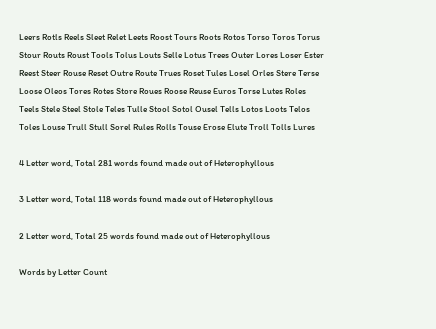Leers Rotls Reels Sleet Relet Leets Roost Tours Roots Rotos Torso Toros Torus Stour Routs Roust Tools Tolus Louts Selle Lotus Trees Outer Lores Loser Ester Reest Steer Rouse Reset Outre Route Trues Roset Tules Losel Orles Stere Terse Loose Oleos Tores Rotes Store Roues Roose Reuse Euros Torse Lutes Roles Teels Stele Steel Stole Teles Tulle Stool Sotol Ousel Tells Lotos Loots Telos Toles Louse Trull Stull Sorel Rules Rolls Touse Erose Elute Troll Tolls Lures

4 Letter word, Total 281 words found made out of Heterophyllous

3 Letter word, Total 118 words found made out of Heterophyllous

2 Letter word, Total 25 words found made out of Heterophyllous

Words by Letter Count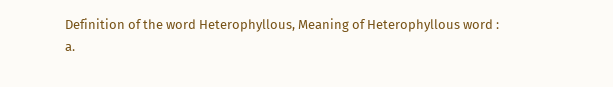Definition of the word Heterophyllous, Meaning of Heterophyllous word :
a.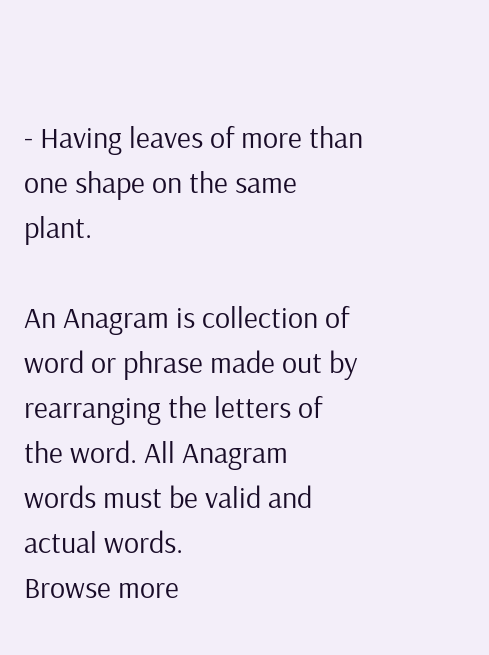- Having leaves of more than one shape on the same plant.

An Anagram is collection of word or phrase made out by rearranging the letters of the word. All Anagram words must be valid and actual words.
Browse more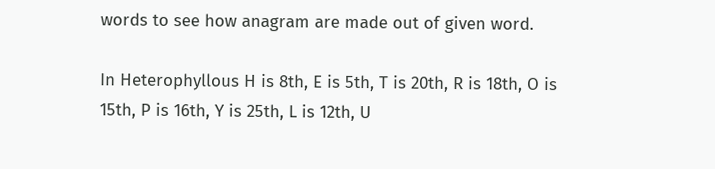words to see how anagram are made out of given word.

In Heterophyllous H is 8th, E is 5th, T is 20th, R is 18th, O is 15th, P is 16th, Y is 25th, L is 12th, U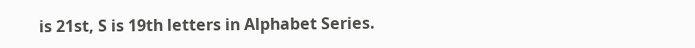is 21st, S is 19th letters in Alphabet Series.